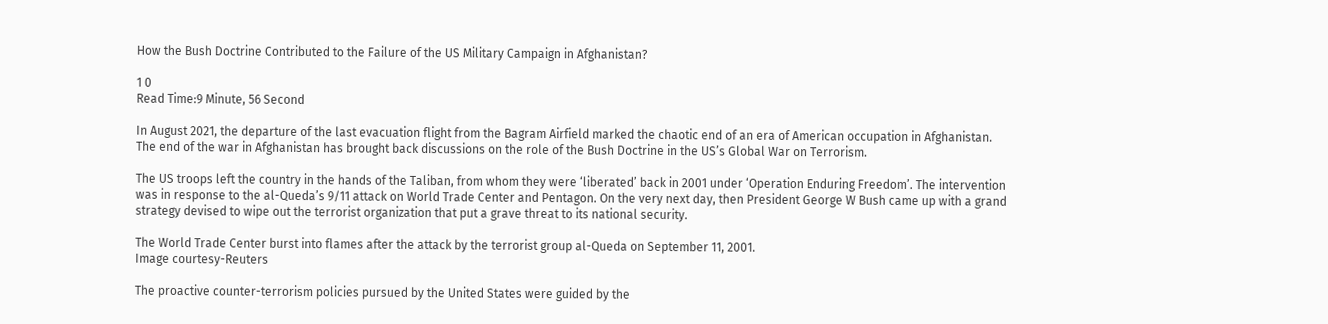How the Bush Doctrine Contributed to the Failure of the US Military Campaign in Afghanistan?

1 0
Read Time:9 Minute, 56 Second

In August 2021, the departure of the last evacuation flight from the Bagram Airfield marked the chaotic end of an era of American occupation in Afghanistan. The end of the war in Afghanistan has brought back discussions on the role of the Bush Doctrine in the US’s Global War on Terrorism.

The US troops left the country in the hands of the Taliban, from whom they were ‘liberated’ back in 2001 under ‘Operation Enduring Freedom’. The intervention was in response to the al-Queda’s 9/11 attack on World Trade Center and Pentagon. On the very next day, then President George W Bush came up with a grand strategy devised to wipe out the terrorist organization that put a grave threat to its national security.

The World Trade Center burst into flames after the attack by the terrorist group al-Queda on September 11, 2001.
Image courtesy-Reuters

The proactive counter-terrorism policies pursued by the United States were guided by the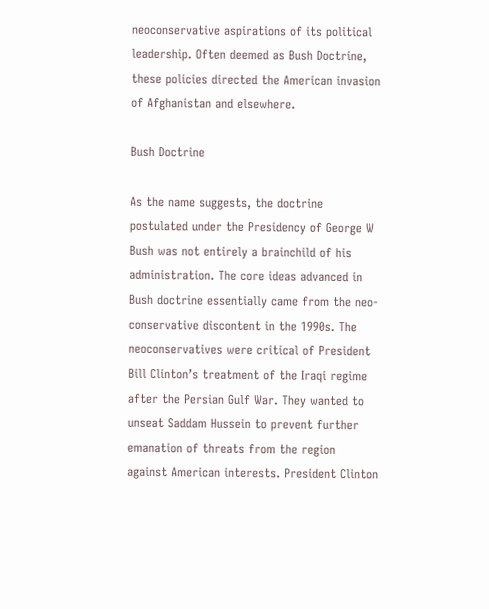neoconservative aspirations of its political leadership. Often deemed as Bush Doctrine, these policies directed the American invasion of Afghanistan and elsewhere.

Bush Doctrine

As the name suggests, the doctrine postulated under the Presidency of George W Bush was not entirely a brainchild of his administration. The core ideas advanced in Bush doctrine essentially came from the neo-conservative discontent in the 1990s. The neoconservatives were critical of President Bill Clinton’s treatment of the Iraqi regime after the Persian Gulf War. They wanted to unseat Saddam Hussein to prevent further emanation of threats from the region against American interests. President Clinton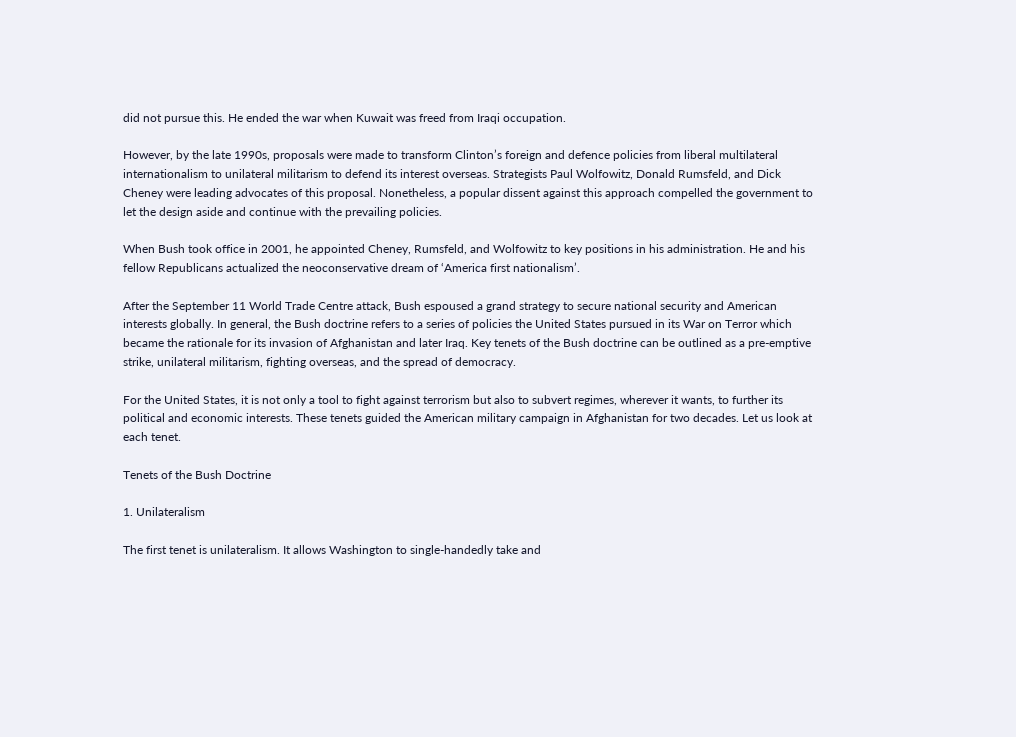did not pursue this. He ended the war when Kuwait was freed from Iraqi occupation.

However, by the late 1990s, proposals were made to transform Clinton’s foreign and defence policies from liberal multilateral internationalism to unilateral militarism to defend its interest overseas. Strategists Paul Wolfowitz, Donald Rumsfeld, and Dick Cheney were leading advocates of this proposal. Nonetheless, a popular dissent against this approach compelled the government to let the design aside and continue with the prevailing policies.

When Bush took office in 2001, he appointed Cheney, Rumsfeld, and Wolfowitz to key positions in his administration. He and his fellow Republicans actualized the neoconservative dream of ‘America first nationalism’.

After the September 11 World Trade Centre attack, Bush espoused a grand strategy to secure national security and American interests globally. In general, the Bush doctrine refers to a series of policies the United States pursued in its War on Terror which became the rationale for its invasion of Afghanistan and later Iraq. Key tenets of the Bush doctrine can be outlined as a pre-emptive strike, unilateral militarism, fighting overseas, and the spread of democracy.

For the United States, it is not only a tool to fight against terrorism but also to subvert regimes, wherever it wants, to further its political and economic interests. These tenets guided the American military campaign in Afghanistan for two decades. Let us look at each tenet.

Tenets of the Bush Doctrine

1. Unilateralism

The first tenet is unilateralism. It allows Washington to single-handedly take and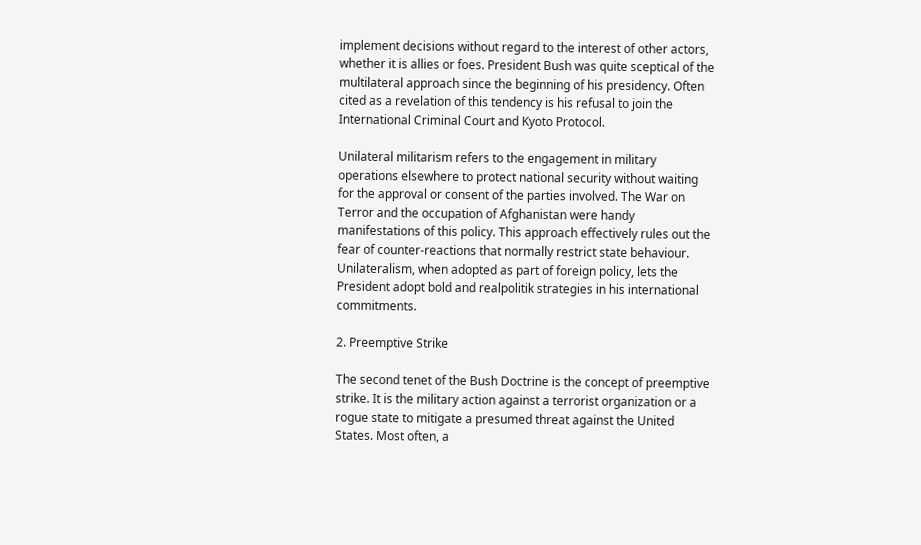implement decisions without regard to the interest of other actors, whether it is allies or foes. President Bush was quite sceptical of the multilateral approach since the beginning of his presidency. Often cited as a revelation of this tendency is his refusal to join the International Criminal Court and Kyoto Protocol.

Unilateral militarism refers to the engagement in military operations elsewhere to protect national security without waiting for the approval or consent of the parties involved. The War on Terror and the occupation of Afghanistan were handy manifestations of this policy. This approach effectively rules out the fear of counter-reactions that normally restrict state behaviour. Unilateralism, when adopted as part of foreign policy, lets the President adopt bold and realpolitik strategies in his international commitments.

2. Preemptive Strike

The second tenet of the Bush Doctrine is the concept of preemptive strike. It is the military action against a terrorist organization or a rogue state to mitigate a presumed threat against the United States. Most often, a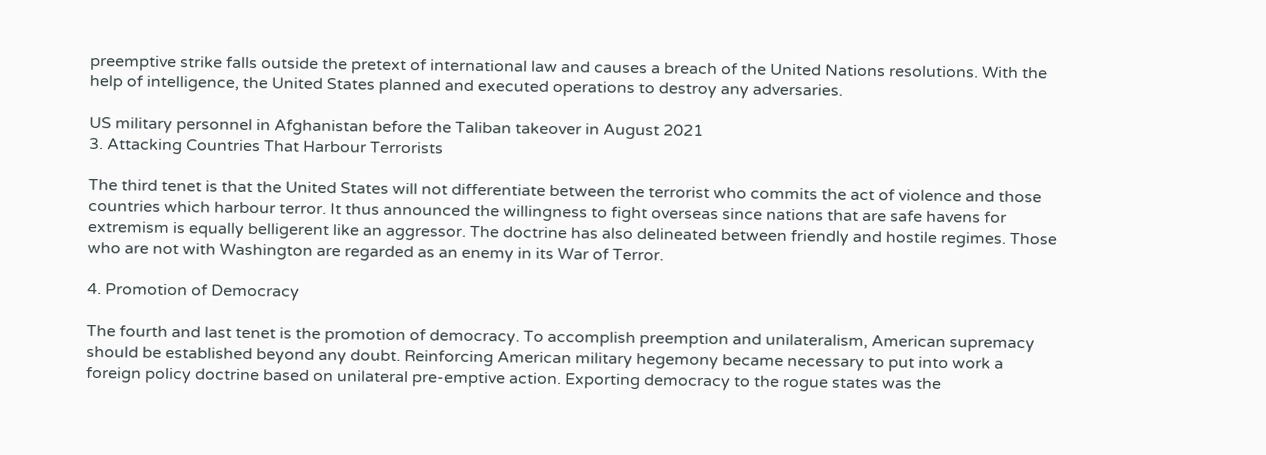preemptive strike falls outside the pretext of international law and causes a breach of the United Nations resolutions. With the help of intelligence, the United States planned and executed operations to destroy any adversaries.

US military personnel in Afghanistan before the Taliban takeover in August 2021
3. Attacking Countries That Harbour Terrorists

The third tenet is that the United States will not differentiate between the terrorist who commits the act of violence and those countries which harbour terror. It thus announced the willingness to fight overseas since nations that are safe havens for extremism is equally belligerent like an aggressor. The doctrine has also delineated between friendly and hostile regimes. Those who are not with Washington are regarded as an enemy in its War of Terror.

4. Promotion of Democracy

The fourth and last tenet is the promotion of democracy. To accomplish preemption and unilateralism, American supremacy should be established beyond any doubt. Reinforcing American military hegemony became necessary to put into work a foreign policy doctrine based on unilateral pre-emptive action. Exporting democracy to the rogue states was the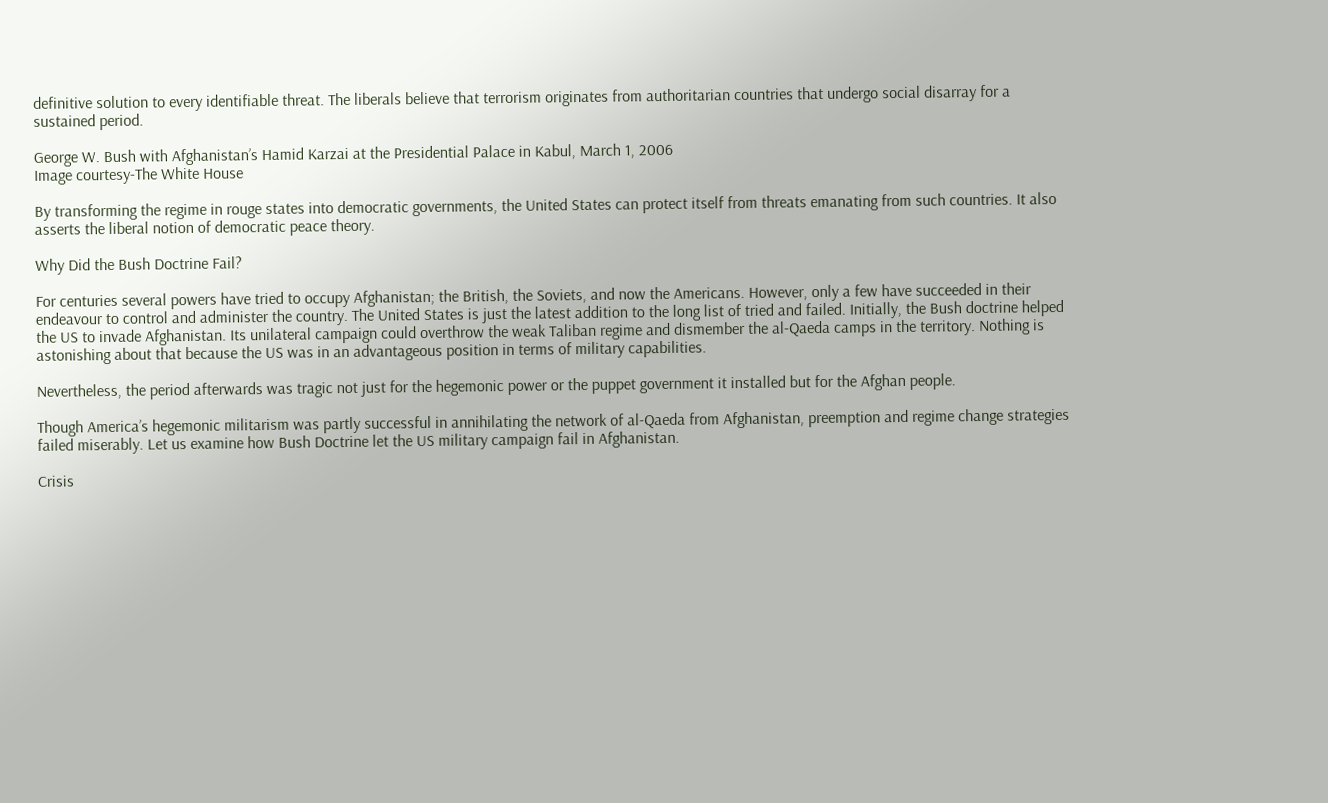definitive solution to every identifiable threat. The liberals believe that terrorism originates from authoritarian countries that undergo social disarray for a sustained period.

George W. Bush with Afghanistan’s Hamid Karzai at the Presidential Palace in Kabul, March 1, 2006
Image courtesy-The White House

By transforming the regime in rouge states into democratic governments, the United States can protect itself from threats emanating from such countries. It also asserts the liberal notion of democratic peace theory.

Why Did the Bush Doctrine Fail?

For centuries several powers have tried to occupy Afghanistan; the British, the Soviets, and now the Americans. However, only a few have succeeded in their endeavour to control and administer the country. The United States is just the latest addition to the long list of tried and failed. Initially, the Bush doctrine helped the US to invade Afghanistan. Its unilateral campaign could overthrow the weak Taliban regime and dismember the al-Qaeda camps in the territory. Nothing is astonishing about that because the US was in an advantageous position in terms of military capabilities.

Nevertheless, the period afterwards was tragic not just for the hegemonic power or the puppet government it installed but for the Afghan people.

Though America’s hegemonic militarism was partly successful in annihilating the network of al-Qaeda from Afghanistan, preemption and regime change strategies failed miserably. Let us examine how Bush Doctrine let the US military campaign fail in Afghanistan.

Crisis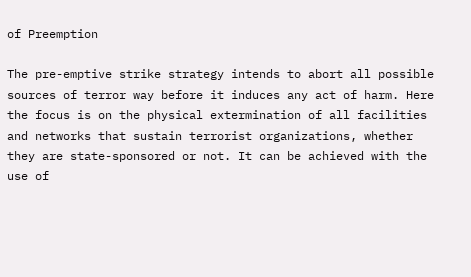of Preemption

The pre-emptive strike strategy intends to abort all possible sources of terror way before it induces any act of harm. Here the focus is on the physical extermination of all facilities and networks that sustain terrorist organizations, whether they are state-sponsored or not. It can be achieved with the use of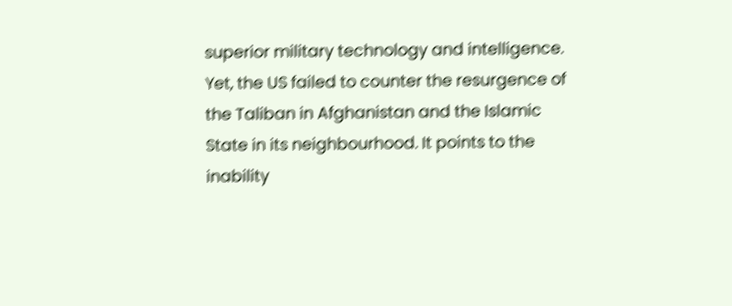superior military technology and intelligence. Yet, the US failed to counter the resurgence of the Taliban in Afghanistan and the Islamic State in its neighbourhood. It points to the inability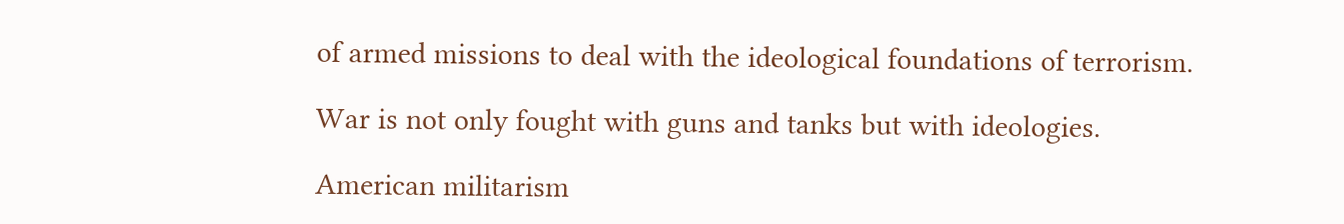of armed missions to deal with the ideological foundations of terrorism.

War is not only fought with guns and tanks but with ideologies.

American militarism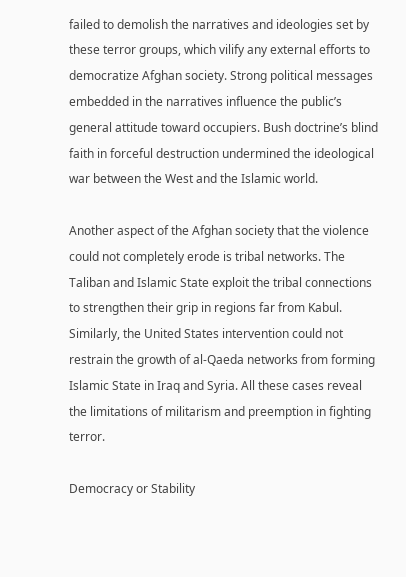failed to demolish the narratives and ideologies set by these terror groups, which vilify any external efforts to democratize Afghan society. Strong political messages embedded in the narratives influence the public’s general attitude toward occupiers. Bush doctrine’s blind faith in forceful destruction undermined the ideological war between the West and the Islamic world.

Another aspect of the Afghan society that the violence could not completely erode is tribal networks. The Taliban and Islamic State exploit the tribal connections to strengthen their grip in regions far from Kabul. Similarly, the United States intervention could not restrain the growth of al-Qaeda networks from forming Islamic State in Iraq and Syria. All these cases reveal the limitations of militarism and preemption in fighting terror.

Democracy or Stability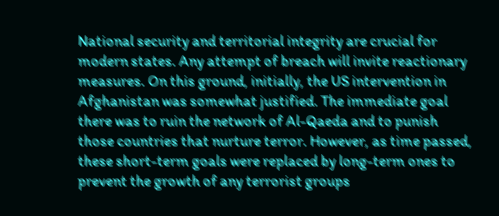National security and territorial integrity are crucial for modern states. Any attempt of breach will invite reactionary measures. On this ground, initially, the US intervention in Afghanistan was somewhat justified. The immediate goal there was to ruin the network of Al-Qaeda and to punish those countries that nurture terror. However, as time passed, these short-term goals were replaced by long-term ones to prevent the growth of any terrorist groups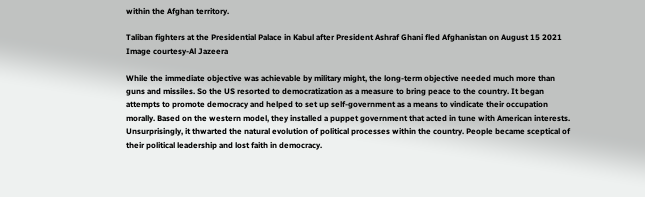within the Afghan territory.

Taliban fighters at the Presidential Palace in Kabul after President Ashraf Ghani fled Afghanistan on August 15 2021
Image courtesy-Al Jazeera

While the immediate objective was achievable by military might, the long-term objective needed much more than guns and missiles. So the US resorted to democratization as a measure to bring peace to the country. It began attempts to promote democracy and helped to set up self-government as a means to vindicate their occupation morally. Based on the western model, they installed a puppet government that acted in tune with American interests. Unsurprisingly, it thwarted the natural evolution of political processes within the country. People became sceptical of their political leadership and lost faith in democracy.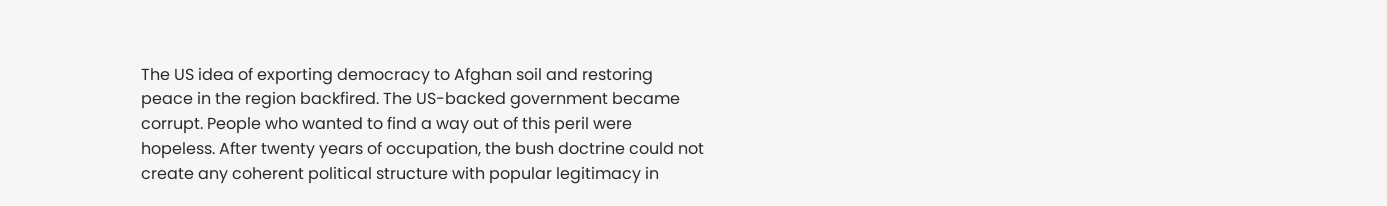The US idea of exporting democracy to Afghan soil and restoring peace in the region backfired. The US-backed government became corrupt. People who wanted to find a way out of this peril were hopeless. After twenty years of occupation, the bush doctrine could not create any coherent political structure with popular legitimacy in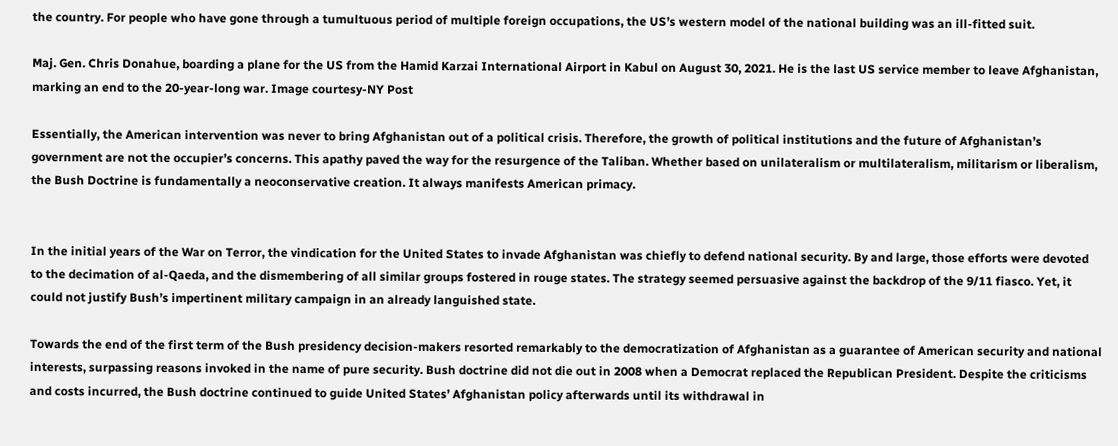the country. For people who have gone through a tumultuous period of multiple foreign occupations, the US’s western model of the national building was an ill-fitted suit.

Maj. Gen. Chris Donahue, boarding a plane for the US from the Hamid Karzai International Airport in Kabul on August 30, 2021. He is the last US service member to leave Afghanistan, marking an end to the 20-year-long war. Image courtesy-NY Post

Essentially, the American intervention was never to bring Afghanistan out of a political crisis. Therefore, the growth of political institutions and the future of Afghanistan’s government are not the occupier’s concerns. This apathy paved the way for the resurgence of the Taliban. Whether based on unilateralism or multilateralism, militarism or liberalism, the Bush Doctrine is fundamentally a neoconservative creation. It always manifests American primacy.


In the initial years of the War on Terror, the vindication for the United States to invade Afghanistan was chiefly to defend national security. By and large, those efforts were devoted to the decimation of al-Qaeda, and the dismembering of all similar groups fostered in rouge states. The strategy seemed persuasive against the backdrop of the 9/11 fiasco. Yet, it could not justify Bush’s impertinent military campaign in an already languished state.

Towards the end of the first term of the Bush presidency decision-makers resorted remarkably to the democratization of Afghanistan as a guarantee of American security and national interests, surpassing reasons invoked in the name of pure security. Bush doctrine did not die out in 2008 when a Democrat replaced the Republican President. Despite the criticisms and costs incurred, the Bush doctrine continued to guide United States’ Afghanistan policy afterwards until its withdrawal in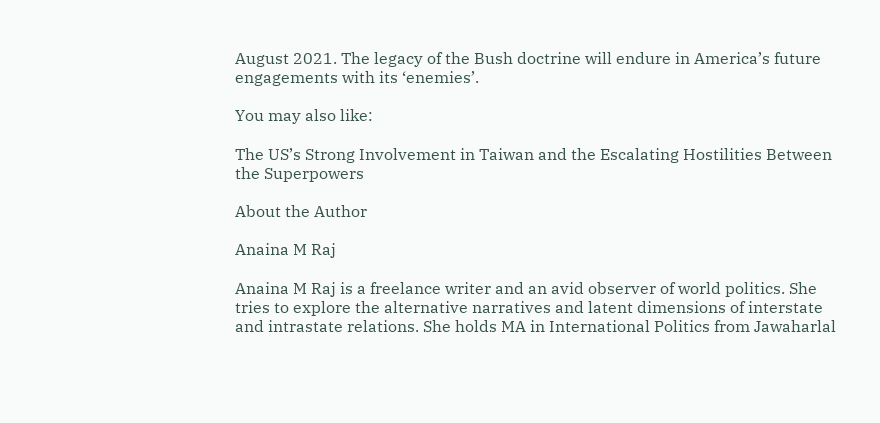August 2021. The legacy of the Bush doctrine will endure in America’s future engagements with its ‘enemies’.

You may also like:

The US’s Strong Involvement in Taiwan and the Escalating Hostilities Between the Superpowers

About the Author

Anaina M Raj

Anaina M Raj is a freelance writer and an avid observer of world politics. She tries to explore the alternative narratives and latent dimensions of interstate and intrastate relations. She holds MA in International Politics from Jawaharlal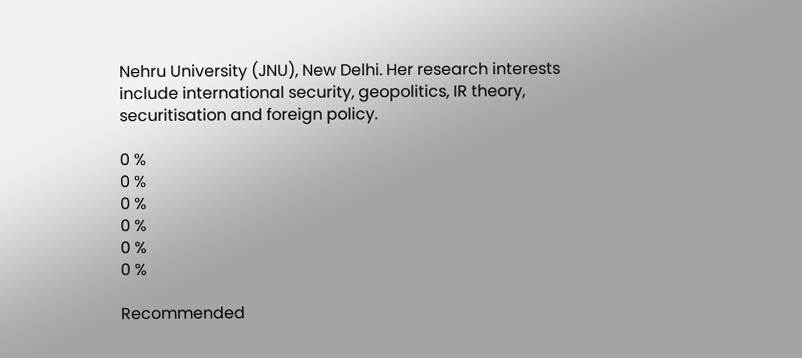Nehru University (JNU), New Delhi. Her research interests include international security, geopolitics, IR theory, securitisation and foreign policy.

0 %
0 %
0 %
0 %
0 %
0 %

Recommended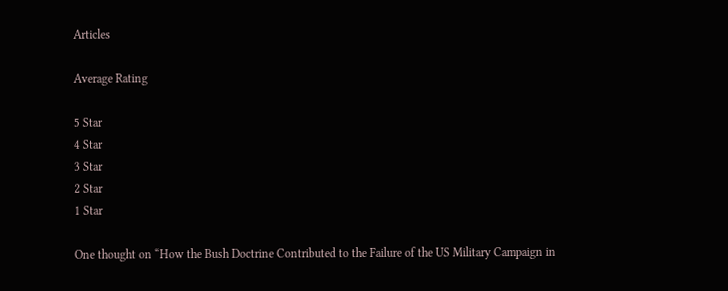Articles

Average Rating

5 Star
4 Star
3 Star
2 Star
1 Star

One thought on “How the Bush Doctrine Contributed to the Failure of the US Military Campaign in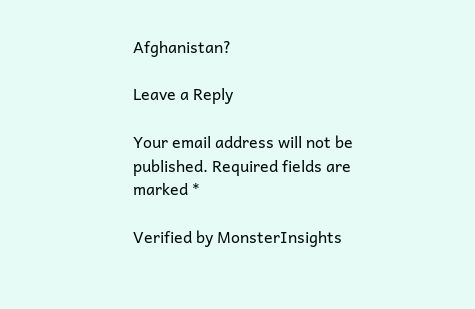Afghanistan?

Leave a Reply

Your email address will not be published. Required fields are marked *

Verified by MonsterInsights